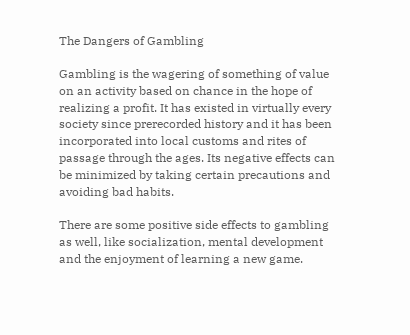The Dangers of Gambling

Gambling is the wagering of something of value on an activity based on chance in the hope of realizing a profit. It has existed in virtually every society since prerecorded history and it has been incorporated into local customs and rites of passage through the ages. Its negative effects can be minimized by taking certain precautions and avoiding bad habits.

There are some positive side effects to gambling as well, like socialization, mental development and the enjoyment of learning a new game.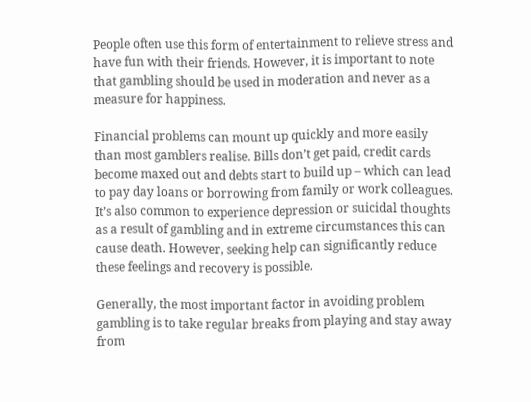People often use this form of entertainment to relieve stress and have fun with their friends. However, it is important to note that gambling should be used in moderation and never as a measure for happiness.

Financial problems can mount up quickly and more easily than most gamblers realise. Bills don’t get paid, credit cards become maxed out and debts start to build up – which can lead to pay day loans or borrowing from family or work colleagues. It’s also common to experience depression or suicidal thoughts as a result of gambling and in extreme circumstances this can cause death. However, seeking help can significantly reduce these feelings and recovery is possible.

Generally, the most important factor in avoiding problem gambling is to take regular breaks from playing and stay away from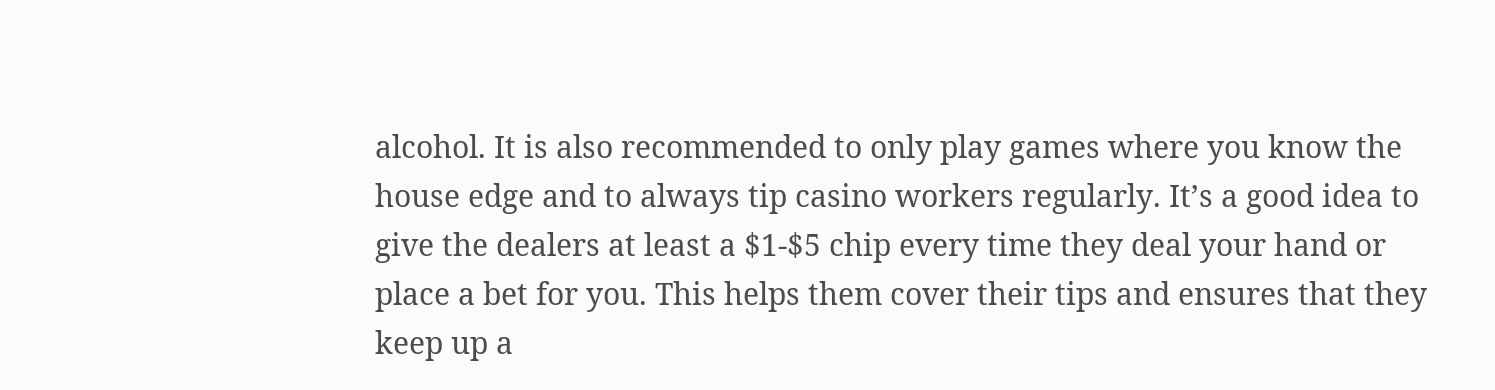alcohol. It is also recommended to only play games where you know the house edge and to always tip casino workers regularly. It’s a good idea to give the dealers at least a $1-$5 chip every time they deal your hand or place a bet for you. This helps them cover their tips and ensures that they keep up a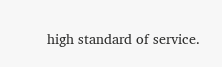high standard of service.